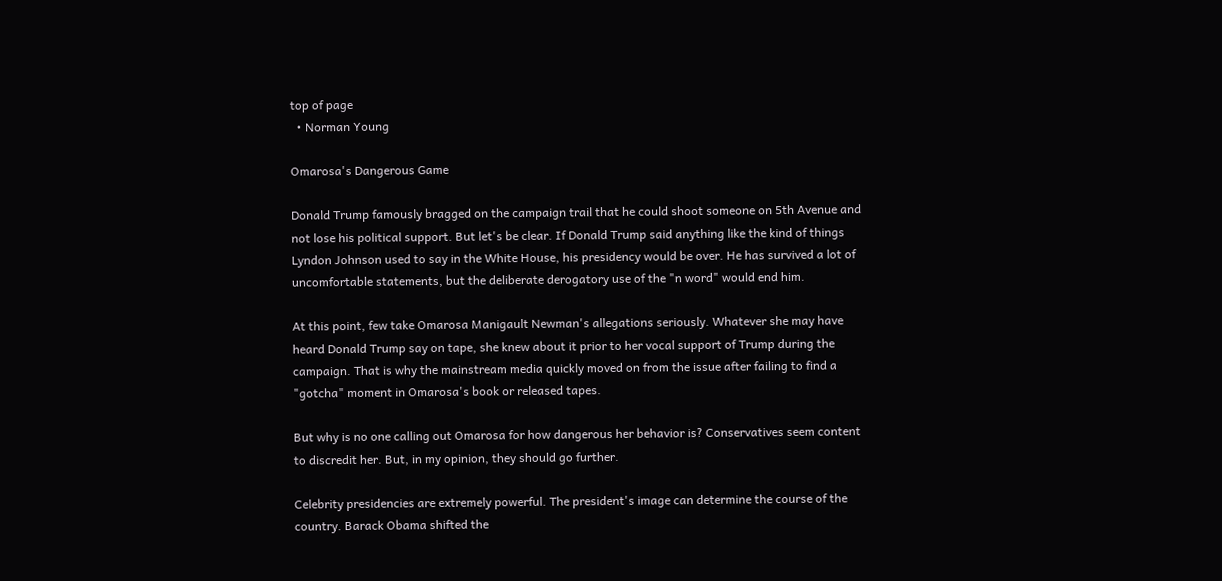top of page
  • Norman Young

Omarosa's Dangerous Game

Donald Trump famously bragged on the campaign trail that he could shoot someone on 5th Avenue and not lose his political support. But let's be clear. If Donald Trump said anything like the kind of things Lyndon Johnson used to say in the White House, his presidency would be over. He has survived a lot of uncomfortable statements, but the deliberate derogatory use of the "n word" would end him.

At this point, few take Omarosa Manigault Newman's allegations seriously. Whatever she may have heard Donald Trump say on tape, she knew about it prior to her vocal support of Trump during the campaign. That is why the mainstream media quickly moved on from the issue after failing to find a "gotcha" moment in Omarosa's book or released tapes.

But why is no one calling out Omarosa for how dangerous her behavior is? Conservatives seem content to discredit her. But, in my opinion, they should go further.

Celebrity presidencies are extremely powerful. The president's image can determine the course of the country. Barack Obama shifted the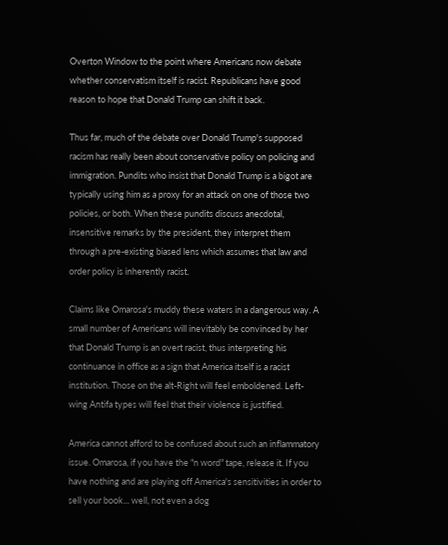Overton Window to the point where Americans now debate whether conservatism itself is racist. Republicans have good reason to hope that Donald Trump can shift it back.

Thus far, much of the debate over Donald Trump's supposed racism has really been about conservative policy on policing and immigration. Pundits who insist that Donald Trump is a bigot are typically using him as a proxy for an attack on one of those two policies, or both. When these pundits discuss anecdotal, insensitive remarks by the president, they interpret them through a pre-existing biased lens which assumes that law and order policy is inherently racist.

Claims like Omarosa's muddy these waters in a dangerous way. A small number of Americans will inevitably be convinced by her that Donald Trump is an overt racist, thus interpreting his continuance in office as a sign that America itself is a racist institution. Those on the alt-Right will feel emboldened. Left-wing Antifa types will feel that their violence is justified.

America cannot afford to be confused about such an inflammatory issue. Omarosa, if you have the "n word" tape, release it. If you have nothing and are playing off America's sensitivities in order to sell your book... well, not even a dog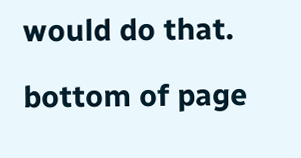would do that.

bottom of page